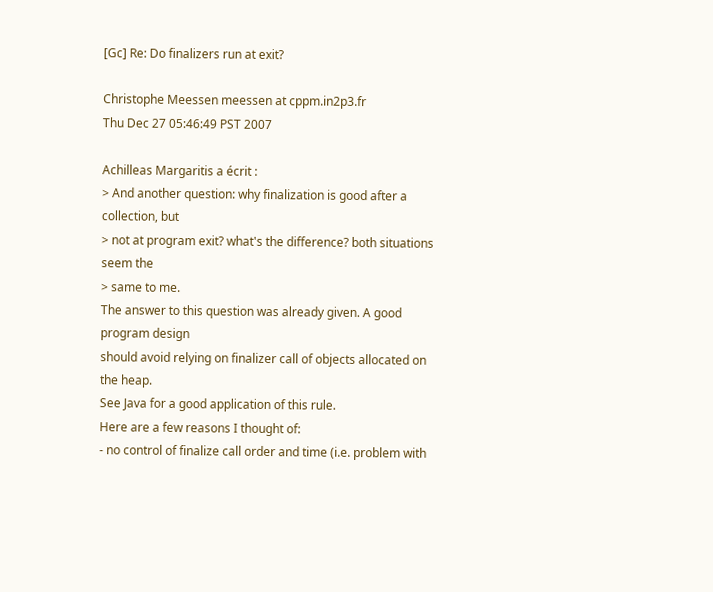[Gc] Re: Do finalizers run at exit?

Christophe Meessen meessen at cppm.in2p3.fr
Thu Dec 27 05:46:49 PST 2007

Achilleas Margaritis a écrit :
> And another question: why finalization is good after a collection, but
> not at program exit? what's the difference? both situations seem the
> same to me.
The answer to this question was already given. A good program design
should avoid relying on finalizer call of objects allocated on the heap.
See Java for a good application of this rule.
Here are a few reasons I thought of:
- no control of finalize call order and time (i.e. problem with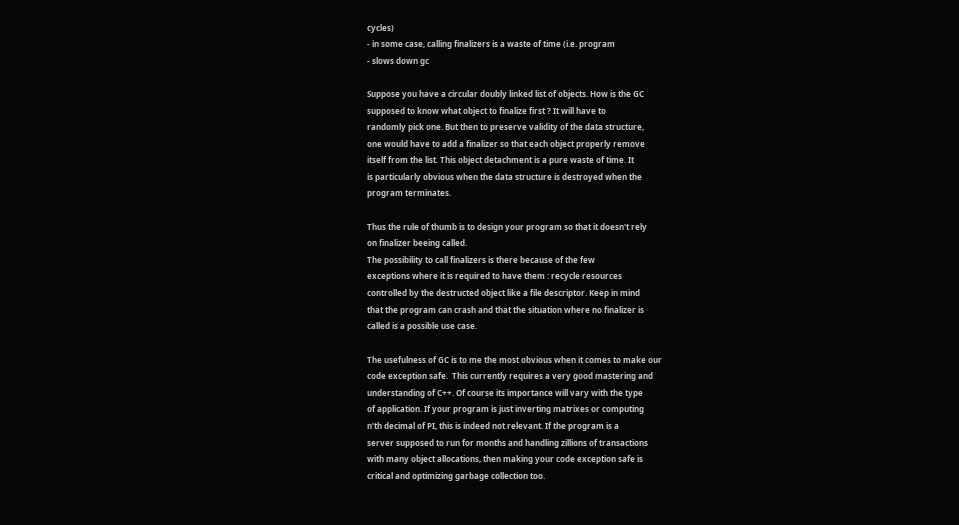cycles)
- in some case, calling finalizers is a waste of time (i.e. program
- slows down gc

Suppose you have a circular doubly linked list of objects. How is the GC
supposed to know what object to finalize first ? It will have to
randomly pick one. But then to preserve validity of the data structure,
one would have to add a finalizer so that each object properly remove
itself from the list. This object detachment is a pure waste of time. It
is particularly obvious when the data structure is destroyed when the
program terminates.

Thus the rule of thumb is to design your program so that it doesn't rely
on finalizer beeing called.
The possibility to call finalizers is there because of the few
exceptions where it is required to have them : recycle resources
controlled by the destructed object like a file descriptor. Keep in mind
that the program can crash and that the situation where no finalizer is
called is a possible use case.

The usefulness of GC is to me the most obvious when it comes to make our
code exception safe.  This currently requires a very good mastering and
understanding of C++. Of course its importance will vary with the type
of application. If your program is just inverting matrixes or computing
n'th decimal of PI, this is indeed not relevant. If the program is a
server supposed to run for months and handling zillions of transactions
with many object allocations, then making your code exception safe is
critical and optimizing garbage collection too.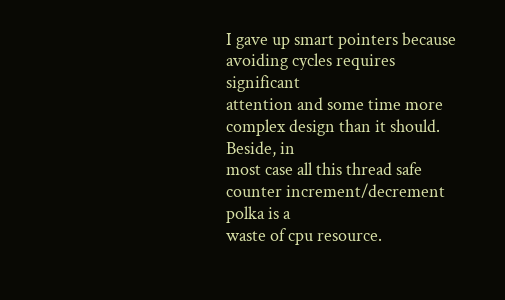I gave up smart pointers because avoiding cycles requires significant
attention and some time more complex design than it should. Beside, in
most case all this thread safe counter increment/decrement polka is a
waste of cpu resource.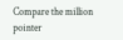Compare the million pointer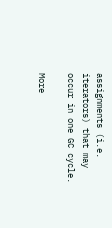assignments (i.e.
iterators) that may occur in one GC cycle.

More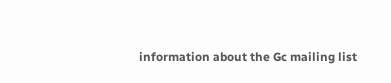information about the Gc mailing list